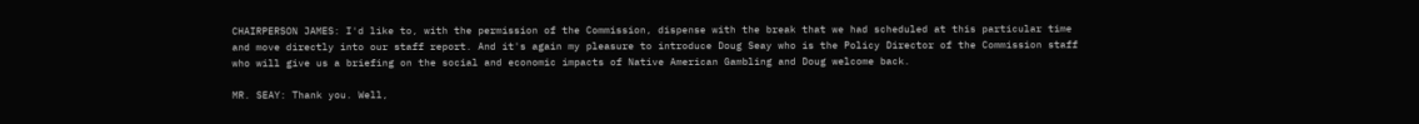CHAIRPERSON JAMES: I'd like to, with the permission of the Commission, dispense with the break that we had scheduled at this particular time and move directly into our staff report. And it's again my pleasure to introduce Doug Seay who is the Policy Director of the Commission staff who will give us a briefing on the social and economic impacts of Native American Gambling and Doug welcome back.

MR. SEAY: Thank you. Well,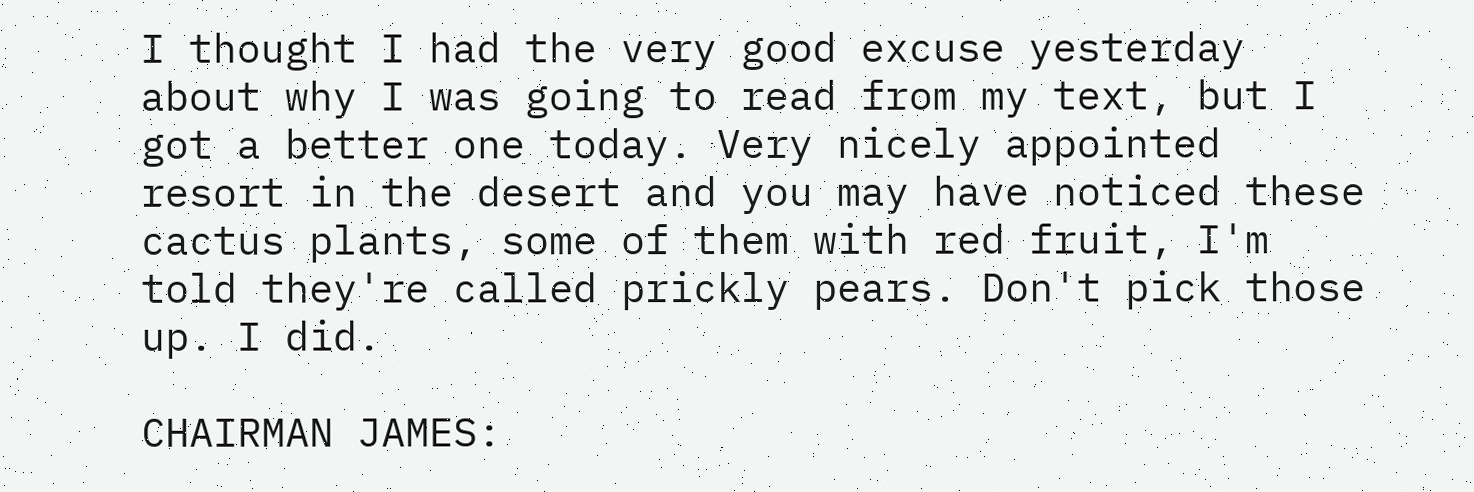I thought I had the very good excuse yesterday about why I was going to read from my text, but I got a better one today. Very nicely appointed resort in the desert and you may have noticed these cactus plants, some of them with red fruit, I'm told they're called prickly pears. Don't pick those up. I did.

CHAIRMAN JAMES: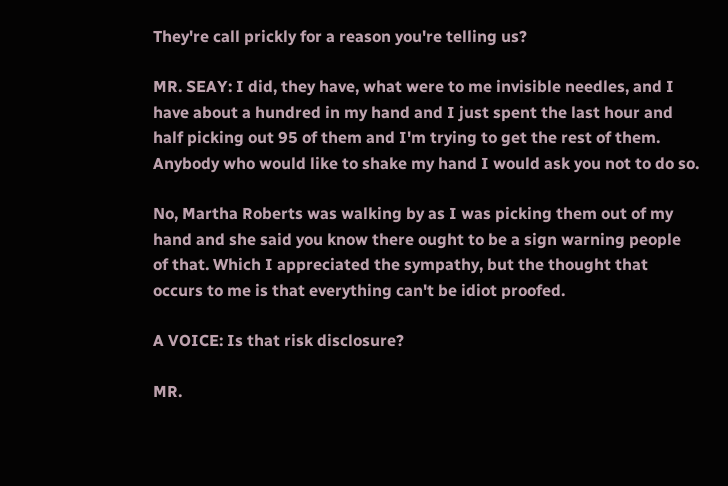They're call prickly for a reason you're telling us?

MR. SEAY: I did, they have, what were to me invisible needles, and I have about a hundred in my hand and I just spent the last hour and half picking out 95 of them and I'm trying to get the rest of them. Anybody who would like to shake my hand I would ask you not to do so.

No, Martha Roberts was walking by as I was picking them out of my hand and she said you know there ought to be a sign warning people of that. Which I appreciated the sympathy, but the thought that occurs to me is that everything can't be idiot proofed.

A VOICE: Is that risk disclosure?

MR.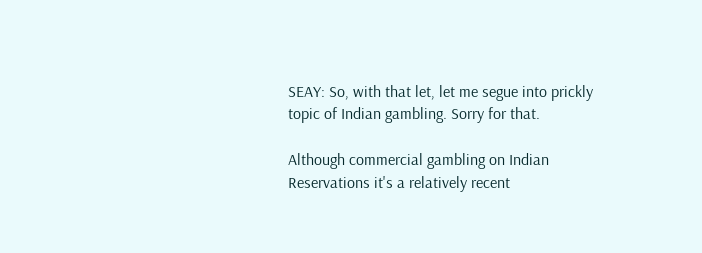SEAY: So, with that let, let me segue into prickly topic of Indian gambling. Sorry for that.

Although commercial gambling on Indian Reservations it's a relatively recent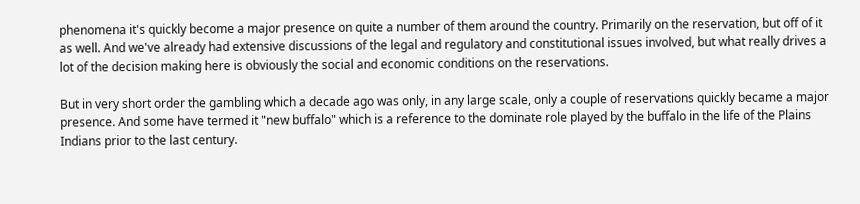phenomena it's quickly become a major presence on quite a number of them around the country. Primarily on the reservation, but off of it as well. And we've already had extensive discussions of the legal and regulatory and constitutional issues involved, but what really drives a lot of the decision making here is obviously the social and economic conditions on the reservations.

But in very short order the gambling which a decade ago was only, in any large scale, only a couple of reservations quickly became a major presence. And some have termed it "new buffalo" which is a reference to the dominate role played by the buffalo in the life of the Plains Indians prior to the last century.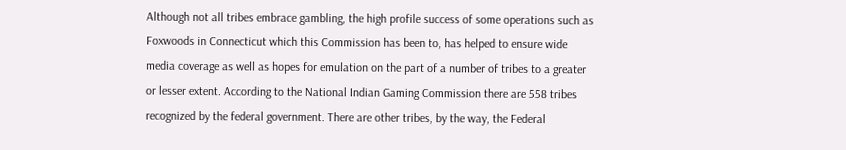Although not all tribes embrace gambling, the high profile success of some operations such as Foxwoods in Connecticut which this Commission has been to, has helped to ensure wide media coverage as well as hopes for emulation on the part of a number of tribes to a greater or lesser extent. According to the National Indian Gaming Commission there are 558 tribes recognized by the federal government. There are other tribes, by the way, the Federal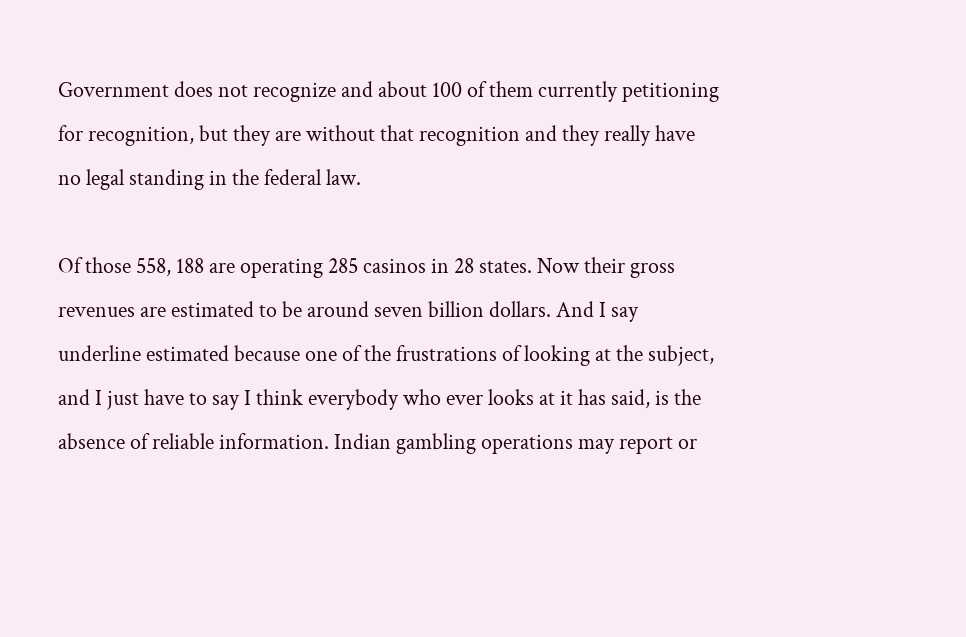Government does not recognize and about 100 of them currently petitioning for recognition, but they are without that recognition and they really have no legal standing in the federal law.

Of those 558, 188 are operating 285 casinos in 28 states. Now their gross revenues are estimated to be around seven billion dollars. And I say underline estimated because one of the frustrations of looking at the subject, and I just have to say I think everybody who ever looks at it has said, is the absence of reliable information. Indian gambling operations may report or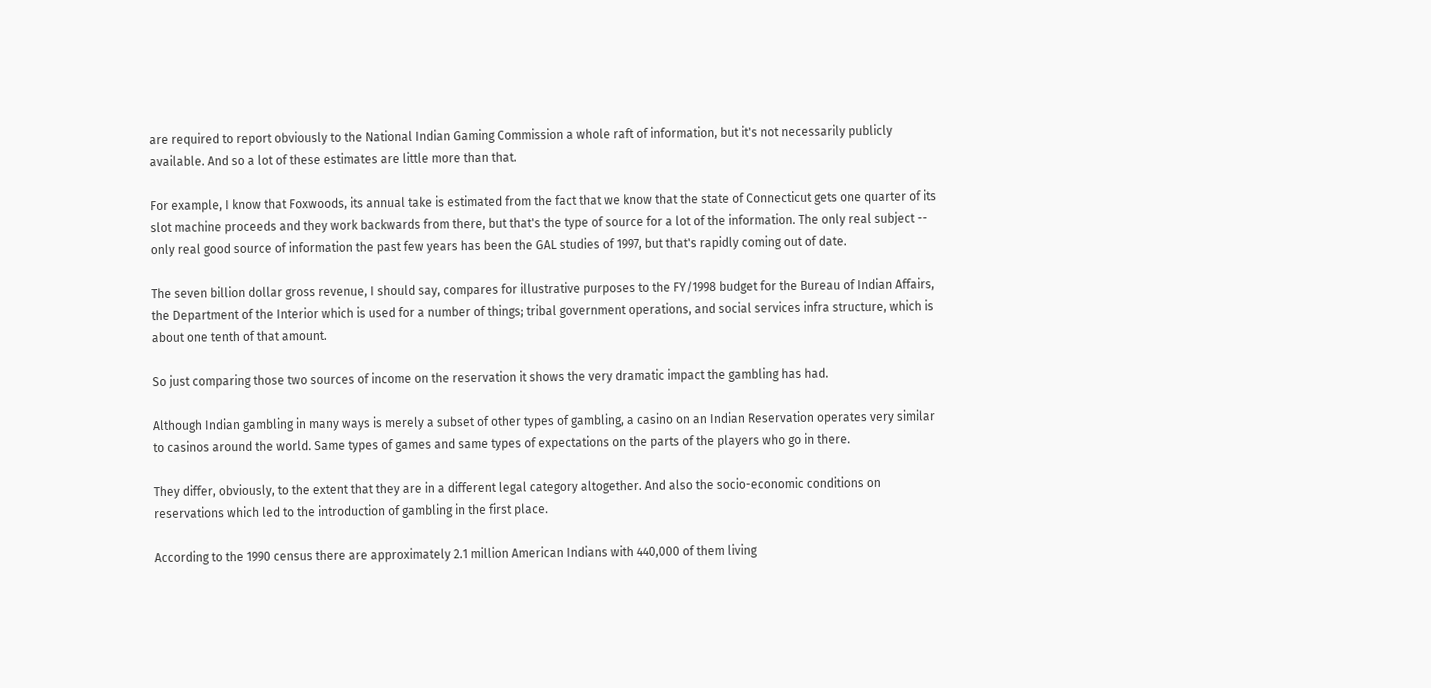are required to report obviously to the National Indian Gaming Commission a whole raft of information, but it's not necessarily publicly available. And so a lot of these estimates are little more than that.

For example, I know that Foxwoods, its annual take is estimated from the fact that we know that the state of Connecticut gets one quarter of its slot machine proceeds and they work backwards from there, but that's the type of source for a lot of the information. The only real subject -- only real good source of information the past few years has been the GAL studies of 1997, but that's rapidly coming out of date.

The seven billion dollar gross revenue, I should say, compares for illustrative purposes to the FY/1998 budget for the Bureau of Indian Affairs, the Department of the Interior which is used for a number of things; tribal government operations, and social services infra structure, which is about one tenth of that amount.

So just comparing those two sources of income on the reservation it shows the very dramatic impact the gambling has had.

Although Indian gambling in many ways is merely a subset of other types of gambling, a casino on an Indian Reservation operates very similar to casinos around the world. Same types of games and same types of expectations on the parts of the players who go in there.

They differ, obviously, to the extent that they are in a different legal category altogether. And also the socio-economic conditions on reservations which led to the introduction of gambling in the first place.

According to the 1990 census there are approximately 2.1 million American Indians with 440,000 of them living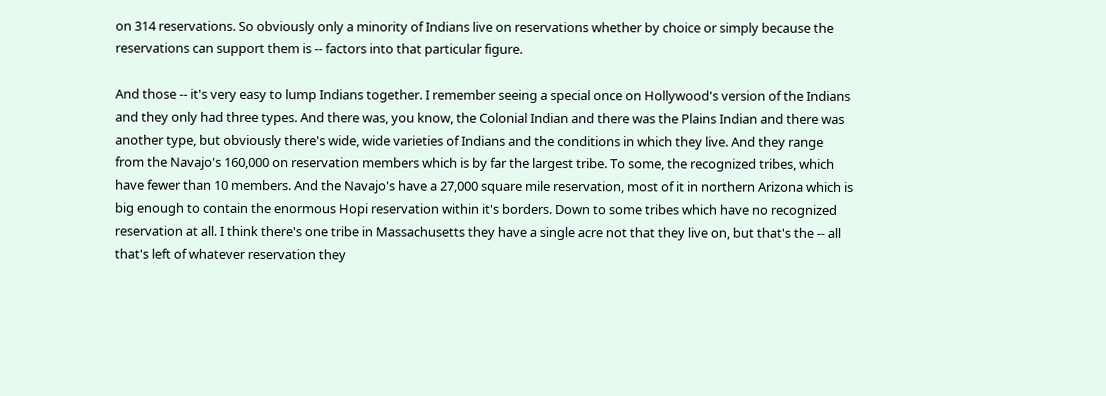on 314 reservations. So obviously only a minority of Indians live on reservations whether by choice or simply because the reservations can support them is -- factors into that particular figure.

And those -- it's very easy to lump Indians together. I remember seeing a special once on Hollywood's version of the Indians and they only had three types. And there was, you know, the Colonial Indian and there was the Plains Indian and there was another type, but obviously there's wide, wide varieties of Indians and the conditions in which they live. And they range from the Navajo's 160,000 on reservation members which is by far the largest tribe. To some, the recognized tribes, which have fewer than 10 members. And the Navajo's have a 27,000 square mile reservation, most of it in northern Arizona which is big enough to contain the enormous Hopi reservation within it's borders. Down to some tribes which have no recognized reservation at all. I think there's one tribe in Massachusetts they have a single acre not that they live on, but that's the -- all that's left of whatever reservation they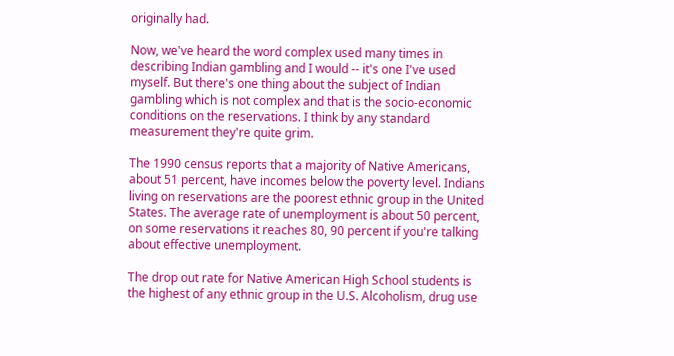originally had.

Now, we've heard the word complex used many times in describing Indian gambling and I would -- it's one I've used myself. But there's one thing about the subject of Indian gambling which is not complex and that is the socio-economic conditions on the reservations. I think by any standard measurement they're quite grim.

The 1990 census reports that a majority of Native Americans, about 51 percent, have incomes below the poverty level. Indians living on reservations are the poorest ethnic group in the United States. The average rate of unemployment is about 50 percent, on some reservations it reaches 80, 90 percent if you're talking about effective unemployment.

The drop out rate for Native American High School students is the highest of any ethnic group in the U.S. Alcoholism, drug use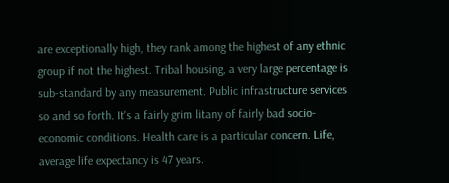are exceptionally high, they rank among the highest of any ethnic group if not the highest. Tribal housing, a very large percentage is sub-standard by any measurement. Public infrastructure services so and so forth. It's a fairly grim litany of fairly bad socio-economic conditions. Health care is a particular concern. Life, average life expectancy is 47 years.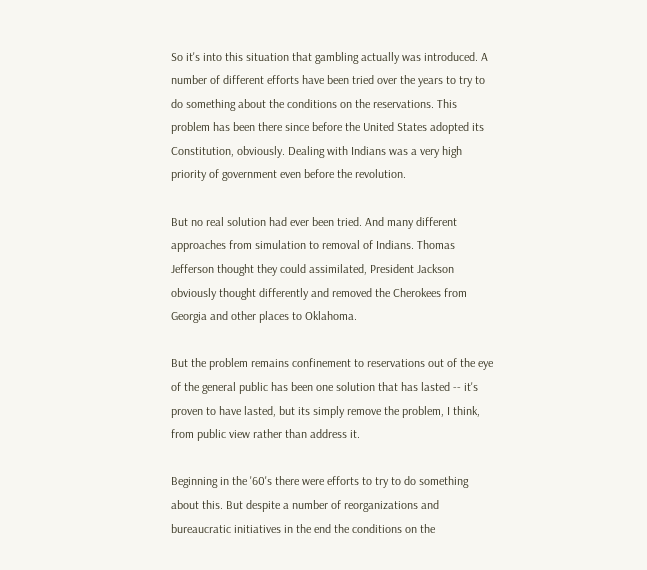So it's into this situation that gambling actually was introduced. A number of different efforts have been tried over the years to try to do something about the conditions on the reservations. This problem has been there since before the United States adopted its Constitution, obviously. Dealing with Indians was a very high priority of government even before the revolution.

But no real solution had ever been tried. And many different approaches from simulation to removal of Indians. Thomas Jefferson thought they could assimilated, President Jackson obviously thought differently and removed the Cherokees from Georgia and other places to Oklahoma.

But the problem remains confinement to reservations out of the eye of the general public has been one solution that has lasted -- it's proven to have lasted, but its simply remove the problem, I think, from public view rather than address it.

Beginning in the '60's there were efforts to try to do something about this. But despite a number of reorganizations and bureaucratic initiatives in the end the conditions on the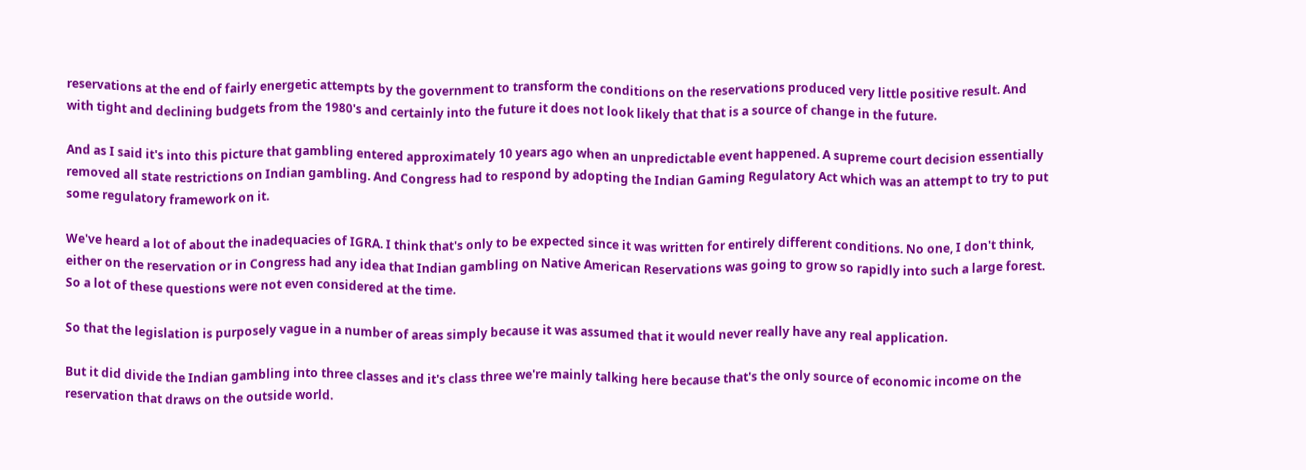reservations at the end of fairly energetic attempts by the government to transform the conditions on the reservations produced very little positive result. And with tight and declining budgets from the 1980's and certainly into the future it does not look likely that that is a source of change in the future.

And as I said it's into this picture that gambling entered approximately 10 years ago when an unpredictable event happened. A supreme court decision essentially removed all state restrictions on Indian gambling. And Congress had to respond by adopting the Indian Gaming Regulatory Act which was an attempt to try to put some regulatory framework on it.

We've heard a lot of about the inadequacies of IGRA. I think that's only to be expected since it was written for entirely different conditions. No one, I don't think, either on the reservation or in Congress had any idea that Indian gambling on Native American Reservations was going to grow so rapidly into such a large forest. So a lot of these questions were not even considered at the time.

So that the legislation is purposely vague in a number of areas simply because it was assumed that it would never really have any real application.

But it did divide the Indian gambling into three classes and it's class three we're mainly talking here because that's the only source of economic income on the reservation that draws on the outside world.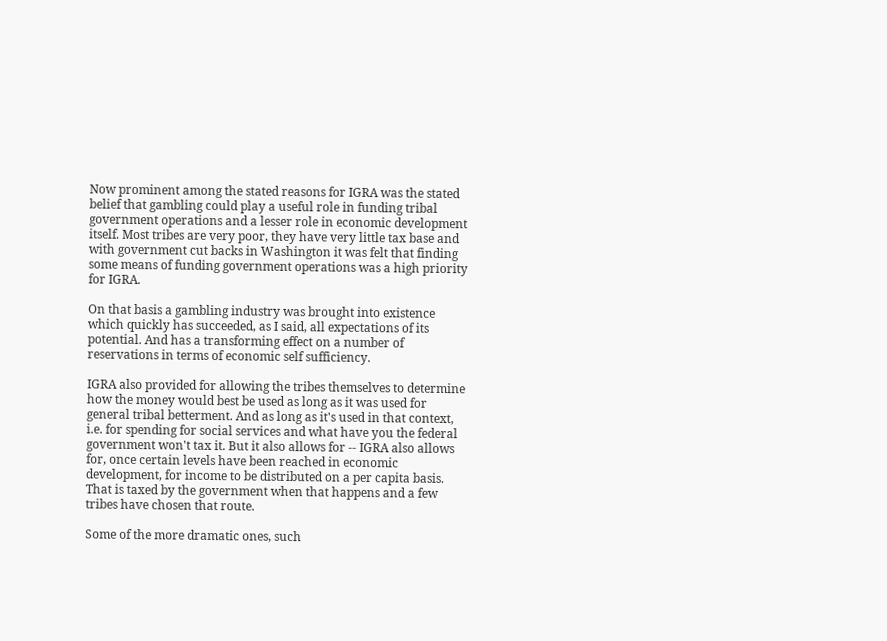Now prominent among the stated reasons for IGRA was the stated belief that gambling could play a useful role in funding tribal government operations and a lesser role in economic development itself. Most tribes are very poor, they have very little tax base and with government cut backs in Washington it was felt that finding some means of funding government operations was a high priority for IGRA.

On that basis a gambling industry was brought into existence which quickly has succeeded, as I said, all expectations of its potential. And has a transforming effect on a number of reservations in terms of economic self sufficiency.

IGRA also provided for allowing the tribes themselves to determine how the money would best be used as long as it was used for general tribal betterment. And as long as it's used in that context, i.e. for spending for social services and what have you the federal government won't tax it. But it also allows for -- IGRA also allows for, once certain levels have been reached in economic development, for income to be distributed on a per capita basis. That is taxed by the government when that happens and a few tribes have chosen that route.

Some of the more dramatic ones, such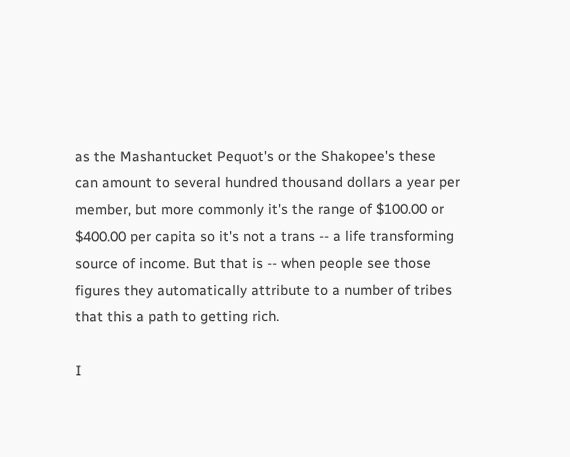as the Mashantucket Pequot's or the Shakopee's these can amount to several hundred thousand dollars a year per member, but more commonly it's the range of $100.00 or $400.00 per capita so it's not a trans -- a life transforming source of income. But that is -- when people see those figures they automatically attribute to a number of tribes that this a path to getting rich.

I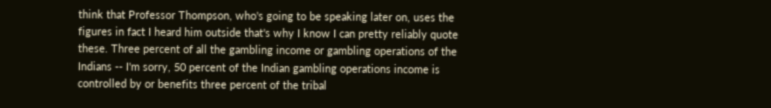think that Professor Thompson, who's going to be speaking later on, uses the figures in fact I heard him outside that's why I know I can pretty reliably quote these. Three percent of all the gambling income or gambling operations of the Indians -- I'm sorry, 50 percent of the Indian gambling operations income is controlled by or benefits three percent of the tribal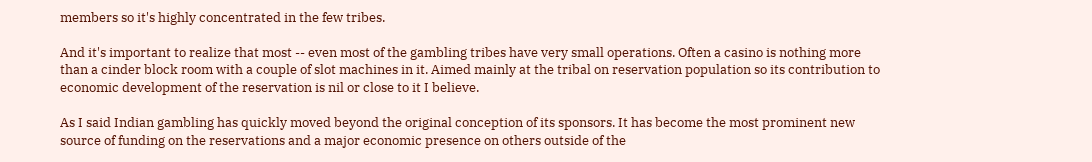members so it's highly concentrated in the few tribes.

And it's important to realize that most -- even most of the gambling tribes have very small operations. Often a casino is nothing more than a cinder block room with a couple of slot machines in it. Aimed mainly at the tribal on reservation population so its contribution to economic development of the reservation is nil or close to it I believe.

As I said Indian gambling has quickly moved beyond the original conception of its sponsors. It has become the most prominent new source of funding on the reservations and a major economic presence on others outside of the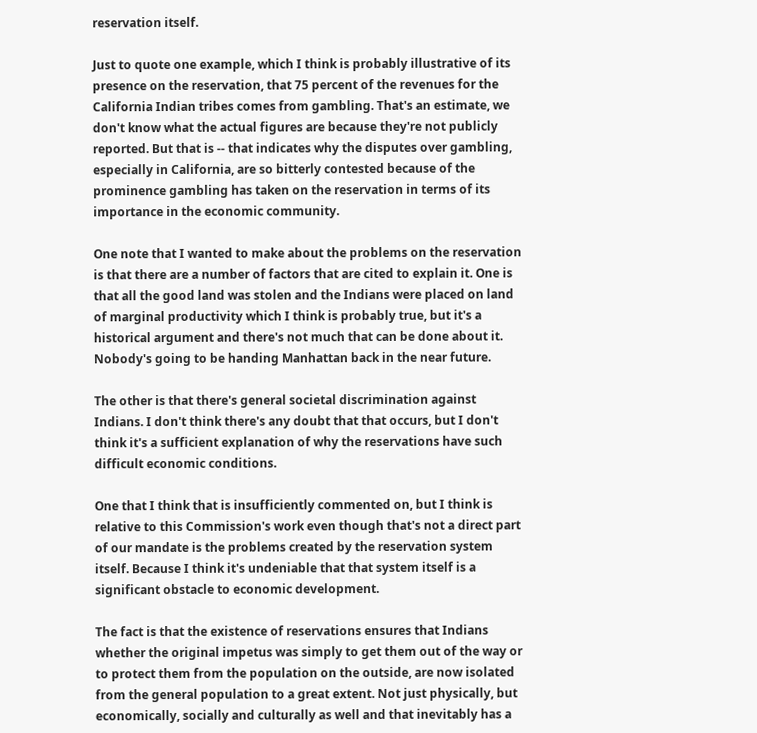reservation itself.

Just to quote one example, which I think is probably illustrative of its presence on the reservation, that 75 percent of the revenues for the California Indian tribes comes from gambling. That's an estimate, we don't know what the actual figures are because they're not publicly reported. But that is -- that indicates why the disputes over gambling, especially in California, are so bitterly contested because of the prominence gambling has taken on the reservation in terms of its importance in the economic community.

One note that I wanted to make about the problems on the reservation is that there are a number of factors that are cited to explain it. One is that all the good land was stolen and the Indians were placed on land of marginal productivity which I think is probably true, but it's a historical argument and there's not much that can be done about it. Nobody's going to be handing Manhattan back in the near future.

The other is that there's general societal discrimination against Indians. I don't think there's any doubt that that occurs, but I don't think it's a sufficient explanation of why the reservations have such difficult economic conditions.

One that I think that is insufficiently commented on, but I think is relative to this Commission's work even though that's not a direct part of our mandate is the problems created by the reservation system itself. Because I think it's undeniable that that system itself is a significant obstacle to economic development.

The fact is that the existence of reservations ensures that Indians whether the original impetus was simply to get them out of the way or to protect them from the population on the outside, are now isolated from the general population to a great extent. Not just physically, but economically, socially and culturally as well and that inevitably has a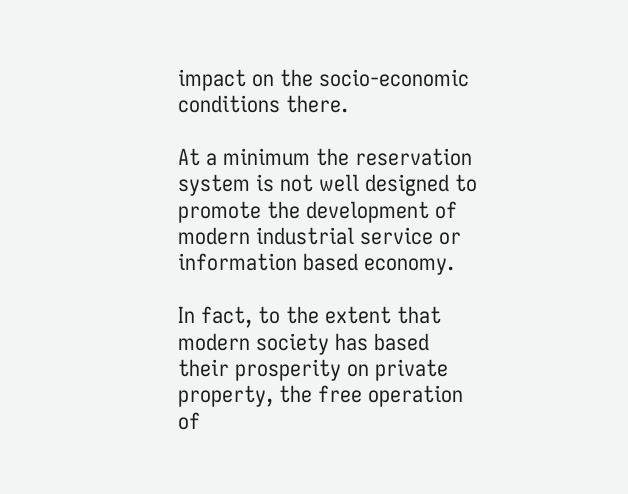impact on the socio-economic conditions there.

At a minimum the reservation system is not well designed to promote the development of modern industrial service or information based economy.

In fact, to the extent that modern society has based their prosperity on private property, the free operation of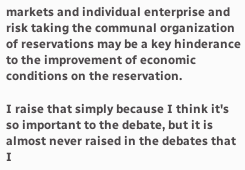markets and individual enterprise and risk taking the communal organization of reservations may be a key hinderance to the improvement of economic conditions on the reservation.

I raise that simply because I think it's so important to the debate, but it is almost never raised in the debates that I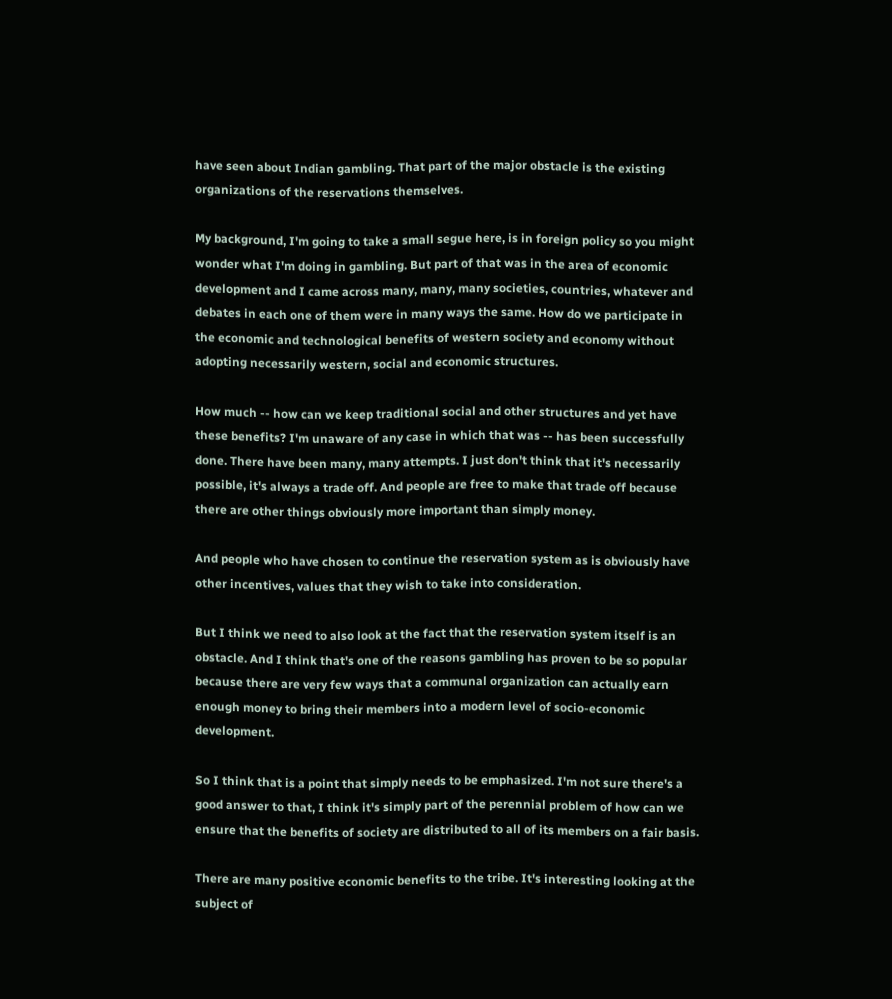have seen about Indian gambling. That part of the major obstacle is the existing organizations of the reservations themselves.

My background, I'm going to take a small segue here, is in foreign policy so you might wonder what I'm doing in gambling. But part of that was in the area of economic development and I came across many, many, many societies, countries, whatever and debates in each one of them were in many ways the same. How do we participate in the economic and technological benefits of western society and economy without adopting necessarily western, social and economic structures.

How much -- how can we keep traditional social and other structures and yet have these benefits? I'm unaware of any case in which that was -- has been successfully done. There have been many, many attempts. I just don't think that it's necessarily possible, it's always a trade off. And people are free to make that trade off because there are other things obviously more important than simply money.

And people who have chosen to continue the reservation system as is obviously have other incentives, values that they wish to take into consideration.

But I think we need to also look at the fact that the reservation system itself is an obstacle. And I think that's one of the reasons gambling has proven to be so popular because there are very few ways that a communal organization can actually earn enough money to bring their members into a modern level of socio-economic development.

So I think that is a point that simply needs to be emphasized. I'm not sure there's a good answer to that, I think it's simply part of the perennial problem of how can we ensure that the benefits of society are distributed to all of its members on a fair basis.

There are many positive economic benefits to the tribe. It's interesting looking at the subject of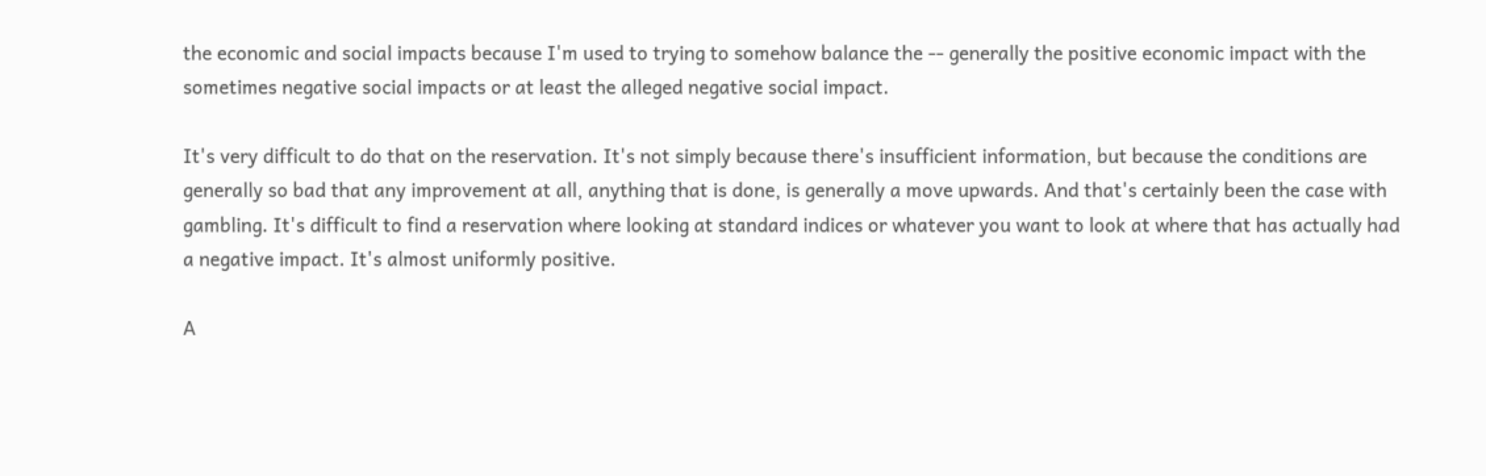the economic and social impacts because I'm used to trying to somehow balance the -- generally the positive economic impact with the sometimes negative social impacts or at least the alleged negative social impact.

It's very difficult to do that on the reservation. It's not simply because there's insufficient information, but because the conditions are generally so bad that any improvement at all, anything that is done, is generally a move upwards. And that's certainly been the case with gambling. It's difficult to find a reservation where looking at standard indices or whatever you want to look at where that has actually had a negative impact. It's almost uniformly positive.

A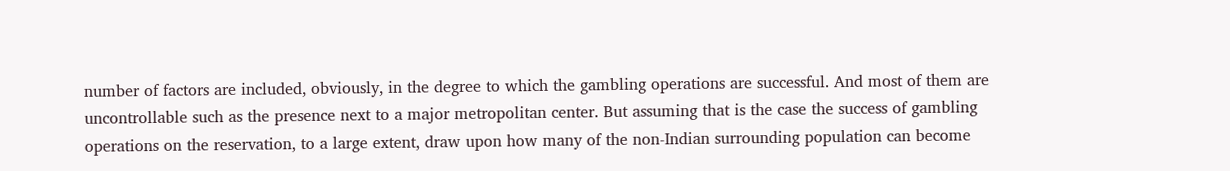number of factors are included, obviously, in the degree to which the gambling operations are successful. And most of them are uncontrollable such as the presence next to a major metropolitan center. But assuming that is the case the success of gambling operations on the reservation, to a large extent, draw upon how many of the non-Indian surrounding population can become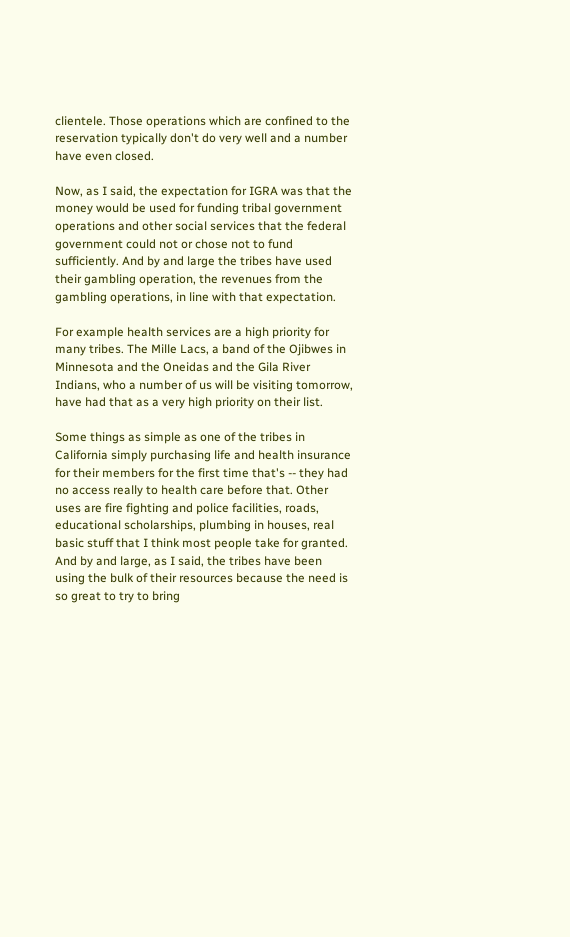clientele. Those operations which are confined to the reservation typically don't do very well and a number have even closed.

Now, as I said, the expectation for IGRA was that the money would be used for funding tribal government operations and other social services that the federal government could not or chose not to fund sufficiently. And by and large the tribes have used their gambling operation, the revenues from the gambling operations, in line with that expectation.

For example health services are a high priority for many tribes. The Mille Lacs, a band of the Ojibwes in Minnesota and the Oneidas and the Gila River Indians, who a number of us will be visiting tomorrow, have had that as a very high priority on their list.

Some things as simple as one of the tribes in California simply purchasing life and health insurance for their members for the first time that's -- they had no access really to health care before that. Other uses are fire fighting and police facilities, roads, educational scholarships, plumbing in houses, real basic stuff that I think most people take for granted. And by and large, as I said, the tribes have been using the bulk of their resources because the need is so great to try to bring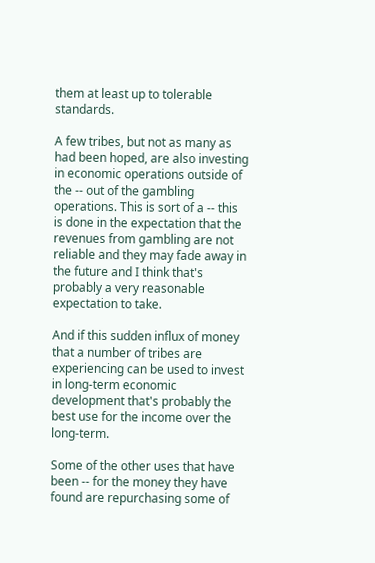them at least up to tolerable standards.

A few tribes, but not as many as had been hoped, are also investing in economic operations outside of the -- out of the gambling operations. This is sort of a -- this is done in the expectation that the revenues from gambling are not reliable and they may fade away in the future and I think that's probably a very reasonable expectation to take.

And if this sudden influx of money that a number of tribes are experiencing can be used to invest in long-term economic development that's probably the best use for the income over the long-term.

Some of the other uses that have been -- for the money they have found are repurchasing some of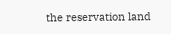the reservation land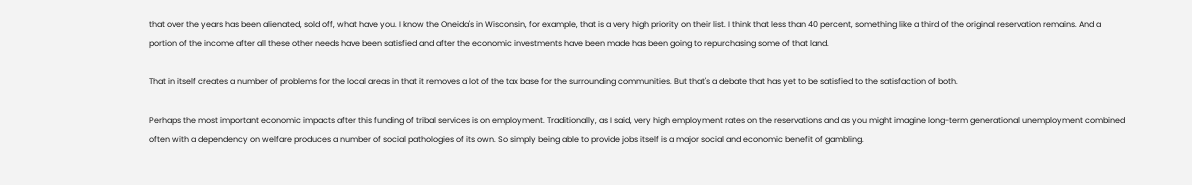that over the years has been alienated, sold off, what have you. I know the Oneida's in Wisconsin, for example, that is a very high priority on their list. I think that less than 40 percent, something like a third of the original reservation remains. And a portion of the income after all these other needs have been satisfied and after the economic investments have been made has been going to repurchasing some of that land.

That in itself creates a number of problems for the local areas in that it removes a lot of the tax base for the surrounding communities. But that's a debate that has yet to be satisfied to the satisfaction of both.

Perhaps the most important economic impacts after this funding of tribal services is on employment. Traditionally, as I said, very high employment rates on the reservations and as you might imagine long-term generational unemployment combined often with a dependency on welfare produces a number of social pathologies of its own. So simply being able to provide jobs itself is a major social and economic benefit of gambling.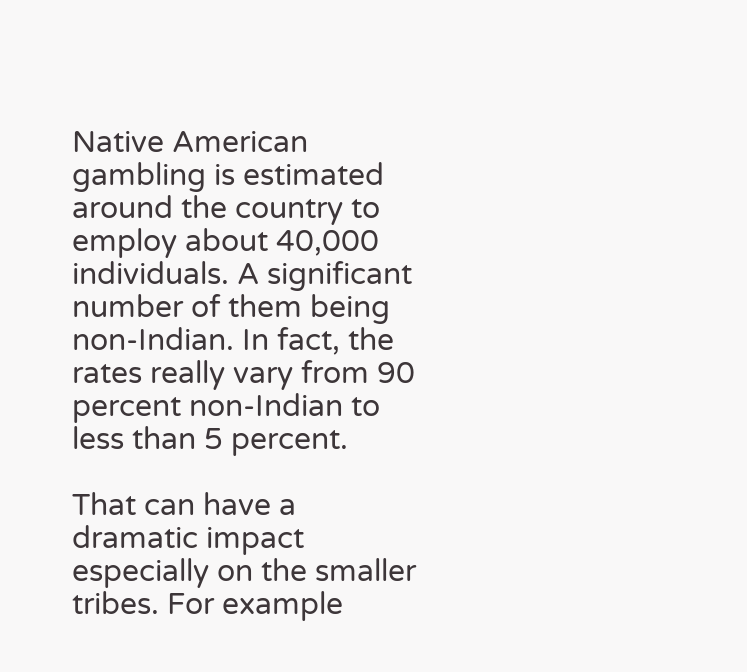Native American gambling is estimated around the country to employ about 40,000 individuals. A significant number of them being non-Indian. In fact, the rates really vary from 90 percent non-Indian to less than 5 percent.

That can have a dramatic impact especially on the smaller tribes. For example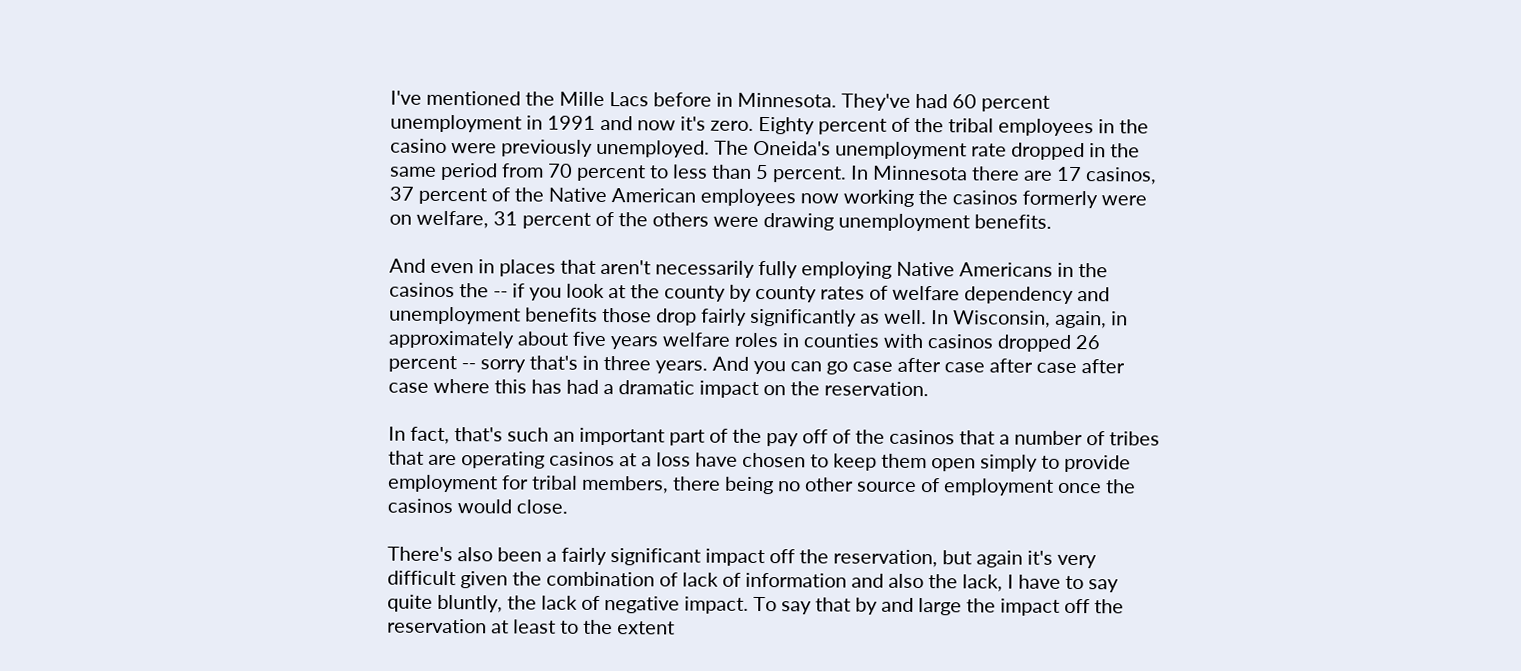I've mentioned the Mille Lacs before in Minnesota. They've had 60 percent unemployment in 1991 and now it's zero. Eighty percent of the tribal employees in the casino were previously unemployed. The Oneida's unemployment rate dropped in the same period from 70 percent to less than 5 percent. In Minnesota there are 17 casinos, 37 percent of the Native American employees now working the casinos formerly were on welfare, 31 percent of the others were drawing unemployment benefits.

And even in places that aren't necessarily fully employing Native Americans in the casinos the -- if you look at the county by county rates of welfare dependency and unemployment benefits those drop fairly significantly as well. In Wisconsin, again, in approximately about five years welfare roles in counties with casinos dropped 26 percent -- sorry that's in three years. And you can go case after case after case after case where this has had a dramatic impact on the reservation.

In fact, that's such an important part of the pay off of the casinos that a number of tribes that are operating casinos at a loss have chosen to keep them open simply to provide employment for tribal members, there being no other source of employment once the casinos would close.

There's also been a fairly significant impact off the reservation, but again it's very difficult given the combination of lack of information and also the lack, I have to say quite bluntly, the lack of negative impact. To say that by and large the impact off the reservation at least to the extent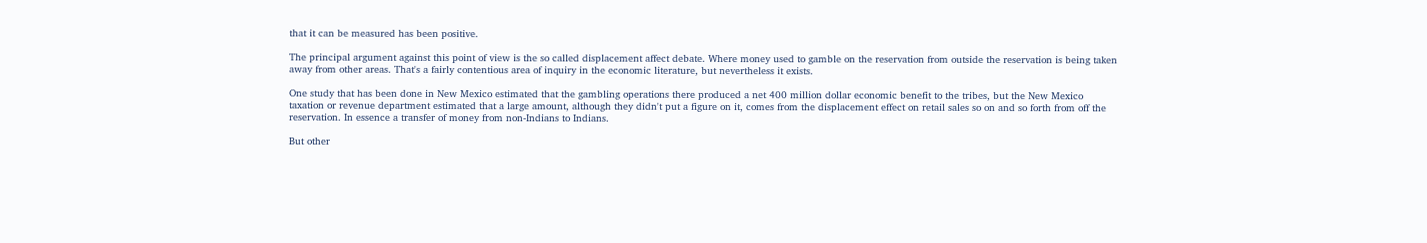that it can be measured has been positive.

The principal argument against this point of view is the so called displacement affect debate. Where money used to gamble on the reservation from outside the reservation is being taken away from other areas. That's a fairly contentious area of inquiry in the economic literature, but nevertheless it exists.

One study that has been done in New Mexico estimated that the gambling operations there produced a net 400 million dollar economic benefit to the tribes, but the New Mexico taxation or revenue department estimated that a large amount, although they didn't put a figure on it, comes from the displacement effect on retail sales so on and so forth from off the reservation. In essence a transfer of money from non-Indians to Indians.

But other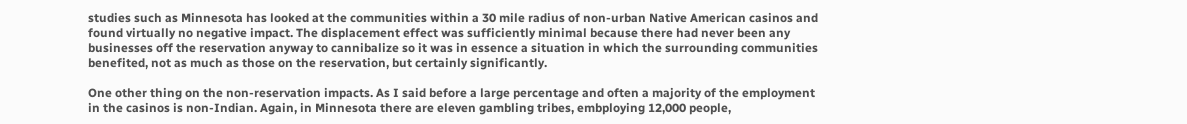studies such as Minnesota has looked at the communities within a 30 mile radius of non-urban Native American casinos and found virtually no negative impact. The displacement effect was sufficiently minimal because there had never been any businesses off the reservation anyway to cannibalize so it was in essence a situation in which the surrounding communities benefited, not as much as those on the reservation, but certainly significantly.

One other thing on the non-reservation impacts. As I said before a large percentage and often a majority of the employment in the casinos is non-Indian. Again, in Minnesota there are eleven gambling tribes, embploying 12,000 people,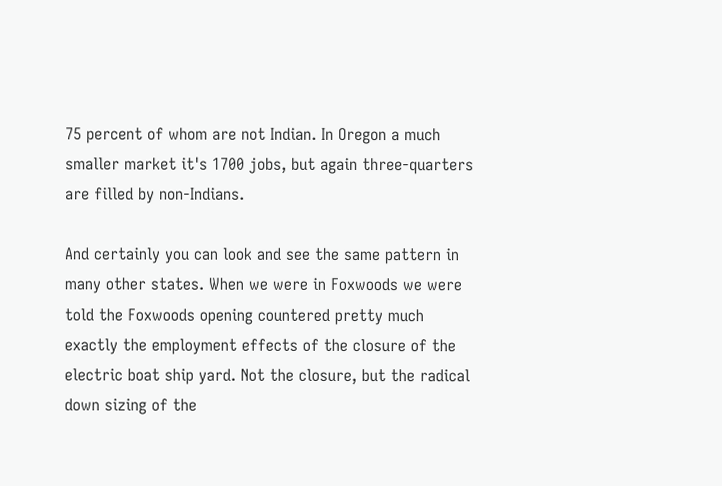75 percent of whom are not Indian. In Oregon a much smaller market it's 1700 jobs, but again three-quarters are filled by non-Indians.

And certainly you can look and see the same pattern in many other states. When we were in Foxwoods we were told the Foxwoods opening countered pretty much exactly the employment effects of the closure of the electric boat ship yard. Not the closure, but the radical down sizing of the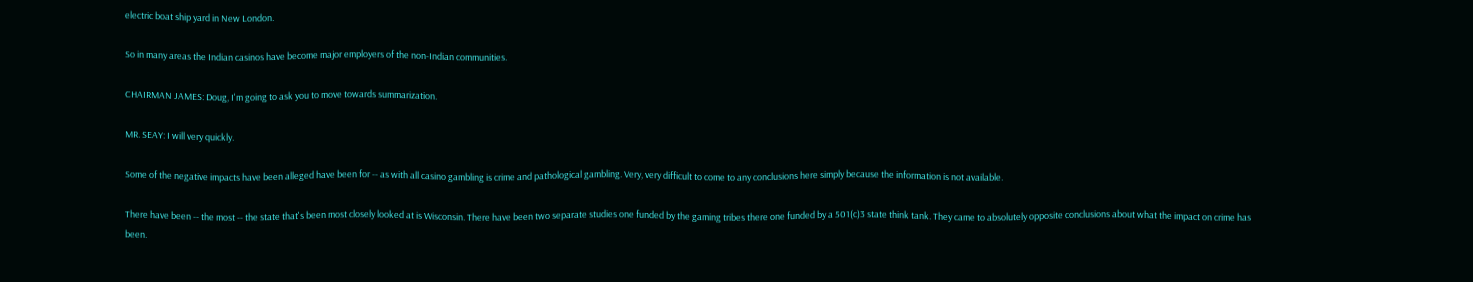electric boat ship yard in New London.

So in many areas the Indian casinos have become major employers of the non-Indian communities.

CHAIRMAN JAMES: Doug, I'm going to ask you to move towards summarization.

MR. SEAY: I will very quickly.

Some of the negative impacts have been alleged have been for -- as with all casino gambling is crime and pathological gambling. Very, very difficult to come to any conclusions here simply because the information is not available.

There have been -- the most -- the state that's been most closely looked at is Wisconsin. There have been two separate studies one funded by the gaming tribes there one funded by a 501(c)3 state think tank. They came to absolutely opposite conclusions about what the impact on crime has been.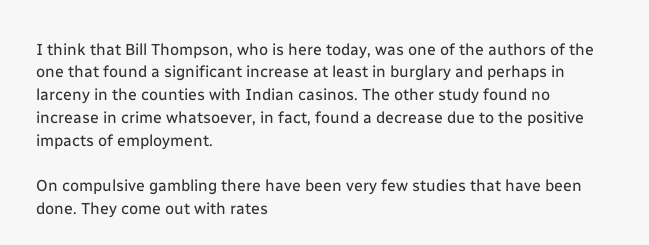I think that Bill Thompson, who is here today, was one of the authors of the one that found a significant increase at least in burglary and perhaps in larceny in the counties with Indian casinos. The other study found no increase in crime whatsoever, in fact, found a decrease due to the positive impacts of employment.

On compulsive gambling there have been very few studies that have been done. They come out with rates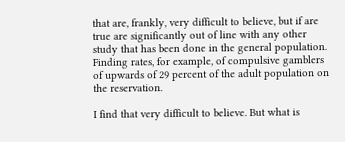that are, frankly, very difficult to believe, but if are true are significantly out of line with any other study that has been done in the general population. Finding rates, for example, of compulsive gamblers of upwards of 29 percent of the adult population on the reservation.

I find that very difficult to believe. But what is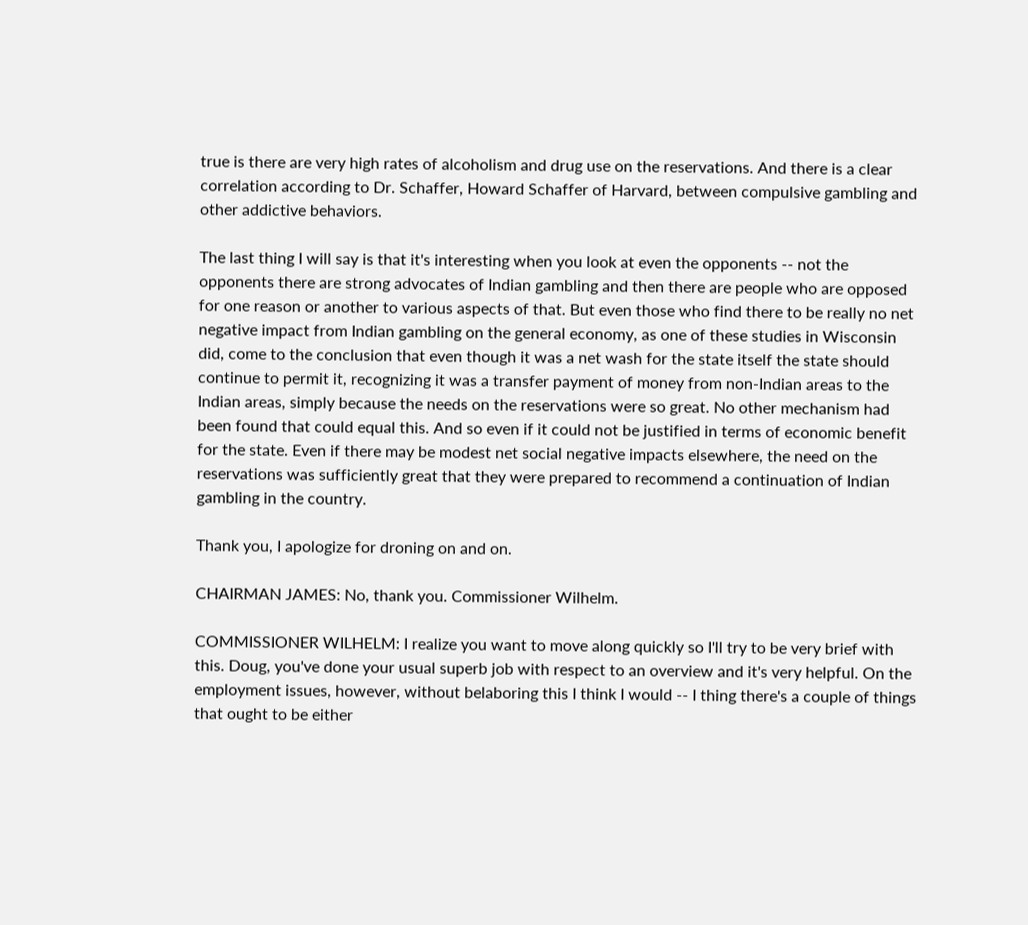true is there are very high rates of alcoholism and drug use on the reservations. And there is a clear correlation according to Dr. Schaffer, Howard Schaffer of Harvard, between compulsive gambling and other addictive behaviors.

The last thing I will say is that it's interesting when you look at even the opponents -- not the opponents there are strong advocates of Indian gambling and then there are people who are opposed for one reason or another to various aspects of that. But even those who find there to be really no net negative impact from Indian gambling on the general economy, as one of these studies in Wisconsin did, come to the conclusion that even though it was a net wash for the state itself the state should continue to permit it, recognizing it was a transfer payment of money from non-Indian areas to the Indian areas, simply because the needs on the reservations were so great. No other mechanism had been found that could equal this. And so even if it could not be justified in terms of economic benefit for the state. Even if there may be modest net social negative impacts elsewhere, the need on the reservations was sufficiently great that they were prepared to recommend a continuation of Indian gambling in the country.

Thank you, I apologize for droning on and on.

CHAIRMAN JAMES: No, thank you. Commissioner Wilhelm.

COMMISSIONER WILHELM: I realize you want to move along quickly so I'll try to be very brief with this. Doug, you've done your usual superb job with respect to an overview and it's very helpful. On the employment issues, however, without belaboring this I think I would -- I thing there's a couple of things that ought to be either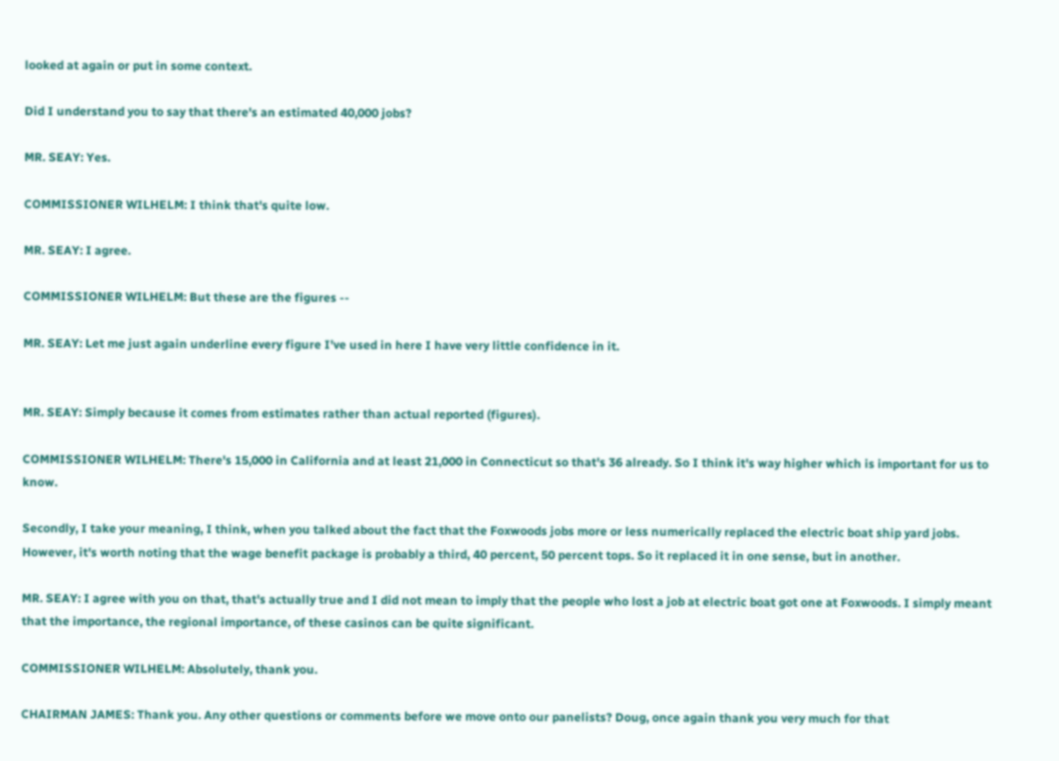looked at again or put in some context.

Did I understand you to say that there's an estimated 40,000 jobs?

MR. SEAY: Yes.

COMMISSIONER WILHELM: I think that's quite low.

MR. SEAY: I agree.

COMMISSIONER WILHELM: But these are the figures --

MR. SEAY: Let me just again underline every figure I've used in here I have very little confidence in it.


MR. SEAY: Simply because it comes from estimates rather than actual reported (figures).

COMMISSIONER WILHELM: There's 15,000 in California and at least 21,000 in Connecticut so that's 36 already. So I think it's way higher which is important for us to know.

Secondly, I take your meaning, I think, when you talked about the fact that the Foxwoods jobs more or less numerically replaced the electric boat ship yard jobs. However, it's worth noting that the wage benefit package is probably a third, 40 percent, 50 percent tops. So it replaced it in one sense, but in another.

MR. SEAY: I agree with you on that, that's actually true and I did not mean to imply that the people who lost a job at electric boat got one at Foxwoods. I simply meant that the importance, the regional importance, of these casinos can be quite significant.

COMMISSIONER WILHELM: Absolutely, thank you.

CHAIRMAN JAMES: Thank you. Any other questions or comments before we move onto our panelists? Doug, once again thank you very much for that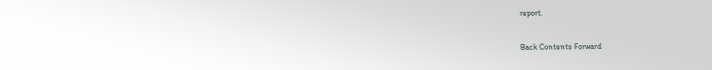report.

Back Contents Forward